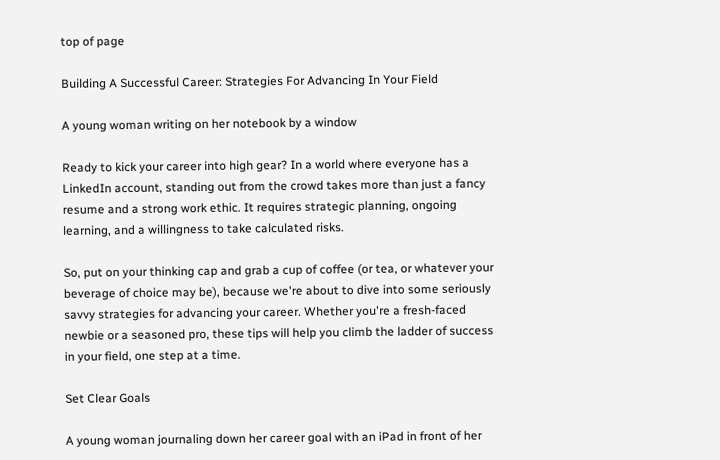top of page

Building A Successful Career: Strategies For Advancing In Your Field

A young woman writing on her notebook by a window

Ready to kick your career into high gear? In a world where everyone has a LinkedIn account, standing out from the crowd takes more than just a fancy resume and a strong work ethic. It requires strategic planning, ongoing learning, and a willingness to take calculated risks.

So, put on your thinking cap and grab a cup of coffee (or tea, or whatever your beverage of choice may be), because we're about to dive into some seriously savvy strategies for advancing your career. Whether you're a fresh-faced newbie or a seasoned pro, these tips will help you climb the ladder of success in your field, one step at a time.

Set Clear Goals

A young woman journaling down her career goal with an iPad in front of her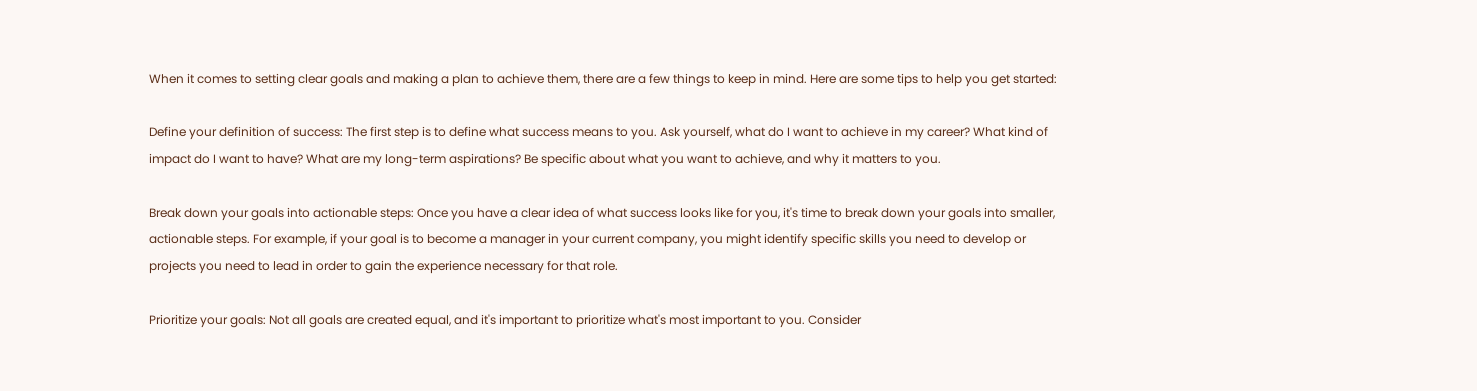When it comes to setting clear goals and making a plan to achieve them, there are a few things to keep in mind. Here are some tips to help you get started:

Define your definition of success: The first step is to define what success means to you. Ask yourself, what do I want to achieve in my career? What kind of impact do I want to have? What are my long-term aspirations? Be specific about what you want to achieve, and why it matters to you.

Break down your goals into actionable steps: Once you have a clear idea of what success looks like for you, it's time to break down your goals into smaller, actionable steps. For example, if your goal is to become a manager in your current company, you might identify specific skills you need to develop or projects you need to lead in order to gain the experience necessary for that role.

Prioritize your goals: Not all goals are created equal, and it's important to prioritize what's most important to you. Consider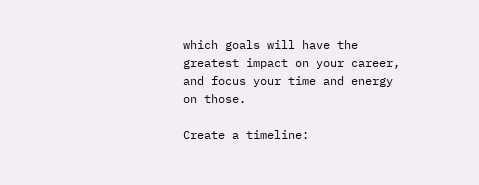which goals will have the greatest impact on your career, and focus your time and energy on those.

Create a timeline: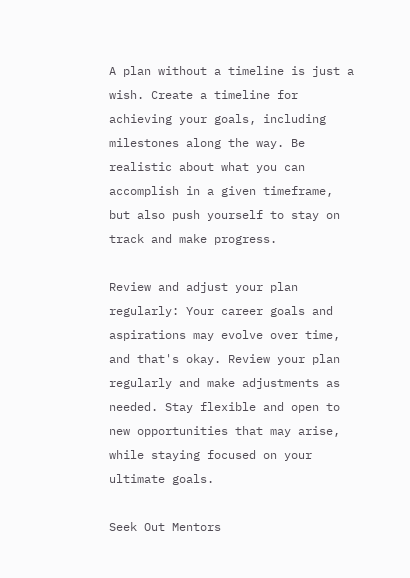A plan without a timeline is just a wish. Create a timeline for achieving your goals, including milestones along the way. Be realistic about what you can accomplish in a given timeframe, but also push yourself to stay on track and make progress.

Review and adjust your plan regularly: Your career goals and aspirations may evolve over time, and that's okay. Review your plan regularly and make adjustments as needed. Stay flexible and open to new opportunities that may arise, while staying focused on your ultimate goals.

Seek Out Mentors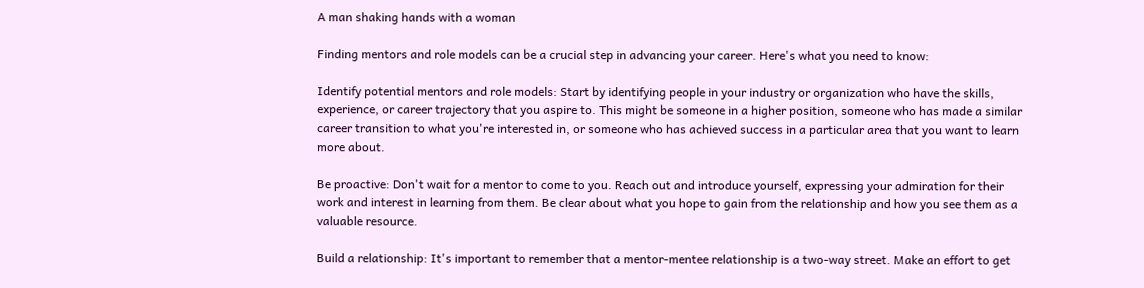A man shaking hands with a woman

Finding mentors and role models can be a crucial step in advancing your career. Here's what you need to know:

Identify potential mentors and role models: Start by identifying people in your industry or organization who have the skills, experience, or career trajectory that you aspire to. This might be someone in a higher position, someone who has made a similar career transition to what you're interested in, or someone who has achieved success in a particular area that you want to learn more about.

Be proactive: Don't wait for a mentor to come to you. Reach out and introduce yourself, expressing your admiration for their work and interest in learning from them. Be clear about what you hope to gain from the relationship and how you see them as a valuable resource.

Build a relationship: It's important to remember that a mentor-mentee relationship is a two-way street. Make an effort to get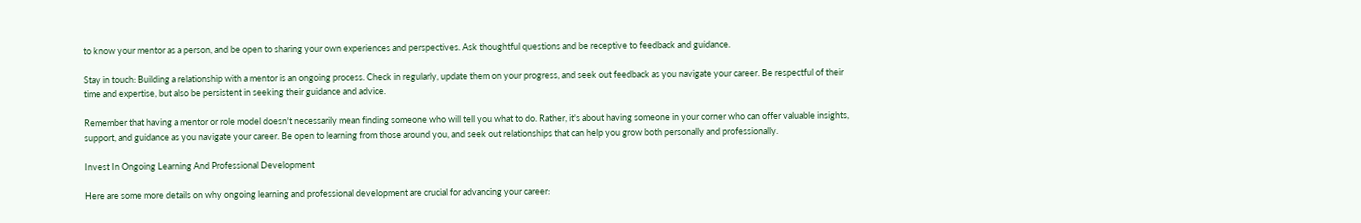to know your mentor as a person, and be open to sharing your own experiences and perspectives. Ask thoughtful questions and be receptive to feedback and guidance.

Stay in touch: Building a relationship with a mentor is an ongoing process. Check in regularly, update them on your progress, and seek out feedback as you navigate your career. Be respectful of their time and expertise, but also be persistent in seeking their guidance and advice.

Remember that having a mentor or role model doesn't necessarily mean finding someone who will tell you what to do. Rather, it's about having someone in your corner who can offer valuable insights, support, and guidance as you navigate your career. Be open to learning from those around you, and seek out relationships that can help you grow both personally and professionally.

Invest In Ongoing Learning And Professional Development

Here are some more details on why ongoing learning and professional development are crucial for advancing your career: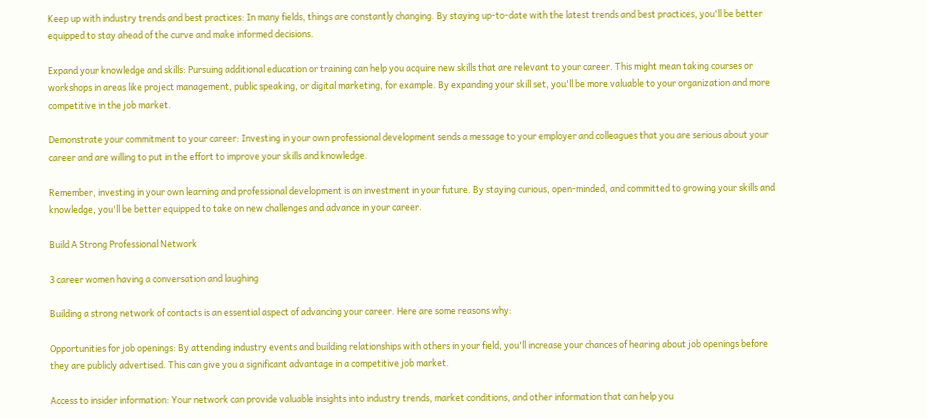Keep up with industry trends and best practices: In many fields, things are constantly changing. By staying up-to-date with the latest trends and best practices, you'll be better equipped to stay ahead of the curve and make informed decisions.

Expand your knowledge and skills: Pursuing additional education or training can help you acquire new skills that are relevant to your career. This might mean taking courses or workshops in areas like project management, public speaking, or digital marketing, for example. By expanding your skill set, you'll be more valuable to your organization and more competitive in the job market.

Demonstrate your commitment to your career: Investing in your own professional development sends a message to your employer and colleagues that you are serious about your career and are willing to put in the effort to improve your skills and knowledge.

Remember, investing in your own learning and professional development is an investment in your future. By staying curious, open-minded, and committed to growing your skills and knowledge, you'll be better equipped to take on new challenges and advance in your career.

Build A Strong Professional Network

3 career women having a conversation and laughing

Building a strong network of contacts is an essential aspect of advancing your career. Here are some reasons why:

Opportunities for job openings: By attending industry events and building relationships with others in your field, you'll increase your chances of hearing about job openings before they are publicly advertised. This can give you a significant advantage in a competitive job market.

Access to insider information: Your network can provide valuable insights into industry trends, market conditions, and other information that can help you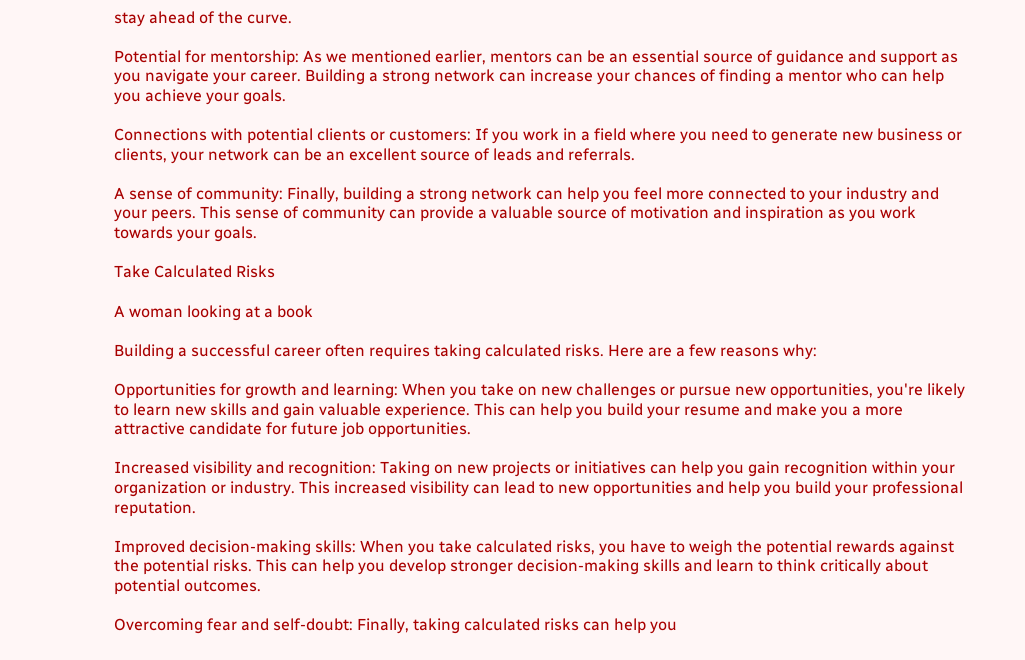stay ahead of the curve.

Potential for mentorship: As we mentioned earlier, mentors can be an essential source of guidance and support as you navigate your career. Building a strong network can increase your chances of finding a mentor who can help you achieve your goals.

Connections with potential clients or customers: If you work in a field where you need to generate new business or clients, your network can be an excellent source of leads and referrals.

A sense of community: Finally, building a strong network can help you feel more connected to your industry and your peers. This sense of community can provide a valuable source of motivation and inspiration as you work towards your goals.

Take Calculated Risks

A woman looking at a book

Building a successful career often requires taking calculated risks. Here are a few reasons why:

Opportunities for growth and learning: When you take on new challenges or pursue new opportunities, you're likely to learn new skills and gain valuable experience. This can help you build your resume and make you a more attractive candidate for future job opportunities.

Increased visibility and recognition: Taking on new projects or initiatives can help you gain recognition within your organization or industry. This increased visibility can lead to new opportunities and help you build your professional reputation.

Improved decision-making skills: When you take calculated risks, you have to weigh the potential rewards against the potential risks. This can help you develop stronger decision-making skills and learn to think critically about potential outcomes.

Overcoming fear and self-doubt: Finally, taking calculated risks can help you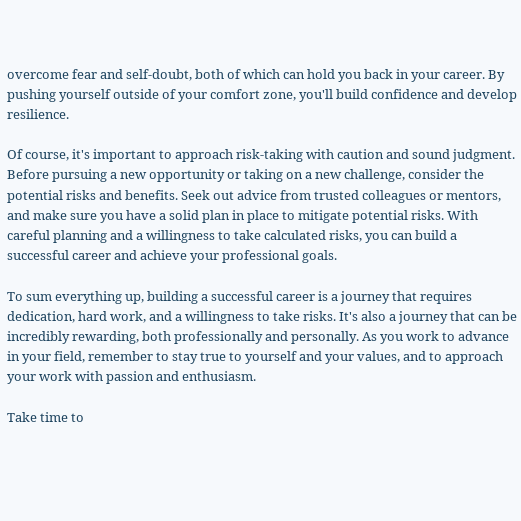overcome fear and self-doubt, both of which can hold you back in your career. By pushing yourself outside of your comfort zone, you'll build confidence and develop resilience.

Of course, it's important to approach risk-taking with caution and sound judgment. Before pursuing a new opportunity or taking on a new challenge, consider the potential risks and benefits. Seek out advice from trusted colleagues or mentors, and make sure you have a solid plan in place to mitigate potential risks. With careful planning and a willingness to take calculated risks, you can build a successful career and achieve your professional goals.

To sum everything up, building a successful career is a journey that requires dedication, hard work, and a willingness to take risks. It's also a journey that can be incredibly rewarding, both professionally and personally. As you work to advance in your field, remember to stay true to yourself and your values, and to approach your work with passion and enthusiasm.

Take time to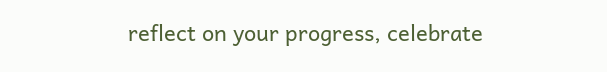reflect on your progress, celebrate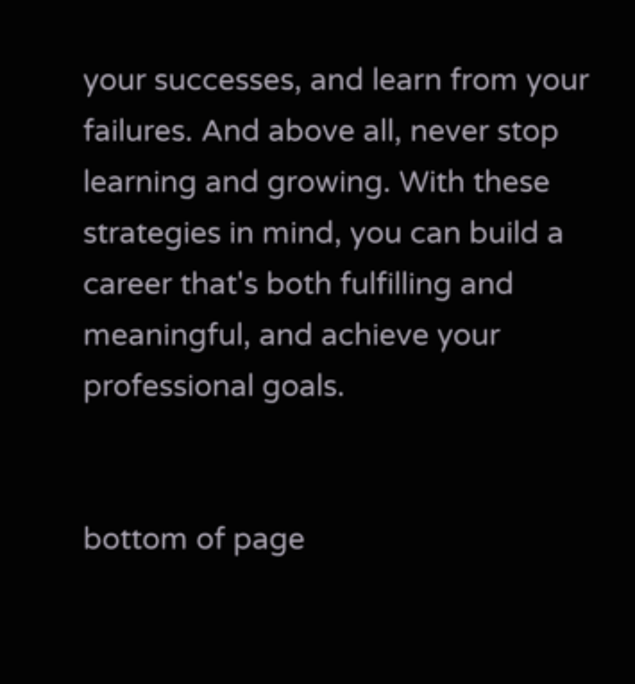your successes, and learn from your failures. And above all, never stop learning and growing. With these strategies in mind, you can build a career that's both fulfilling and meaningful, and achieve your professional goals.


bottom of page